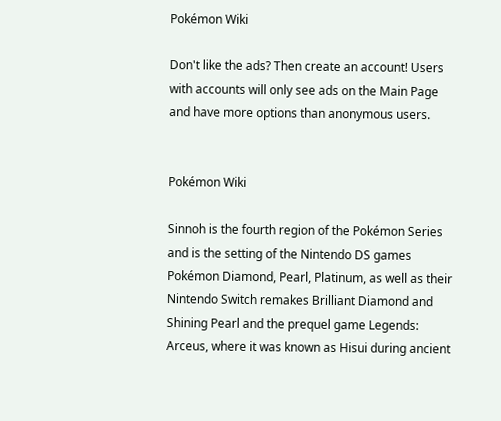Pokémon Wiki

Don't like the ads? Then create an account! Users with accounts will only see ads on the Main Page and have more options than anonymous users.


Pokémon Wiki

Sinnoh is the fourth region of the Pokémon Series and is the setting of the Nintendo DS games Pokémon Diamond, Pearl, Platinum, as well as their Nintendo Switch remakes Brilliant Diamond and Shining Pearl and the prequel game Legends: Arceus, where it was known as Hisui during ancient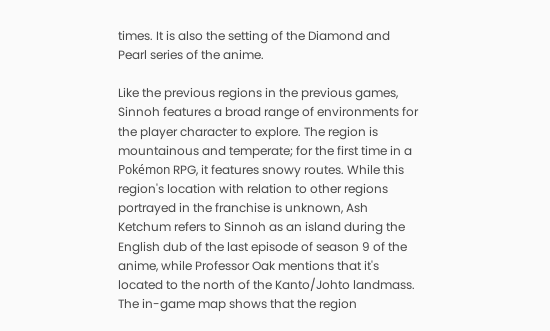times. It is also the setting of the Diamond and Pearl series of the anime.

Like the previous regions in the previous games, Sinnoh features a broad range of environments for the player character to explore. The region is mountainous and temperate; for the first time in a Pokémon RPG, it features snowy routes. While this region's location with relation to other regions portrayed in the franchise is unknown, Ash Ketchum refers to Sinnoh as an island during the English dub of the last episode of season 9 of the anime, while Professor Oak mentions that it's located to the north of the Kanto/Johto landmass. The in-game map shows that the region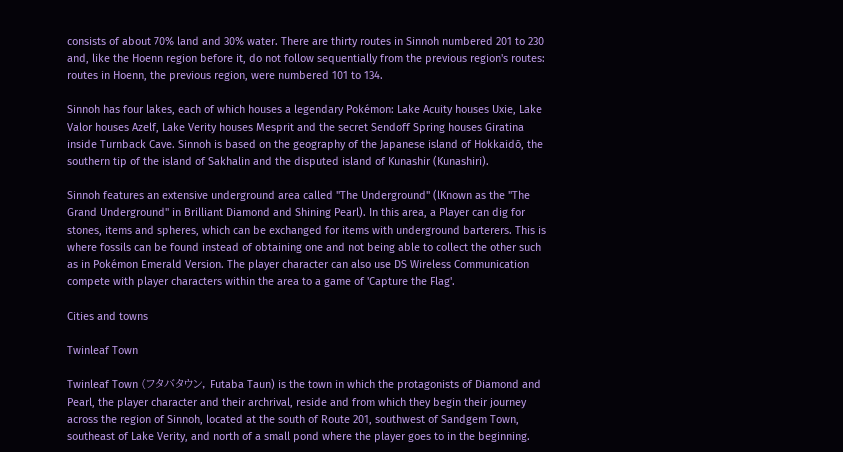consists of about 70% land and 30% water. There are thirty routes in Sinnoh numbered 201 to 230 and, like the Hoenn region before it, do not follow sequentially from the previous region's routes: routes in Hoenn, the previous region, were numbered 101 to 134.

Sinnoh has four lakes, each of which houses a legendary Pokémon: Lake Acuity houses Uxie, Lake Valor houses Azelf, Lake Verity houses Mesprit and the secret Sendoff Spring houses Giratina inside Turnback Cave. Sinnoh is based on the geography of the Japanese island of Hokkaidō, the southern tip of the island of Sakhalin and the disputed island of Kunashir (Kunashiri).

Sinnoh features an extensive underground area called "The Underground" (lKnown as the "The Grand Underground" in Brilliant Diamond and Shining Pearl). In this area, a Player can dig for stones, items and spheres, which can be exchanged for items with underground barterers. This is where fossils can be found instead of obtaining one and not being able to collect the other such as in Pokémon Emerald Version. The player character can also use DS Wireless Communication compete with player characters within the area to a game of 'Capture the Flag'.

Cities and towns

Twinleaf Town

Twinleaf Town (フタバタウン, Futaba Taun) is the town in which the protagonists of Diamond and Pearl, the player character and their archrival, reside and from which they begin their journey across the region of Sinnoh, located at the south of Route 201, southwest of Sandgem Town, southeast of Lake Verity, and north of a small pond where the player goes to in the beginning.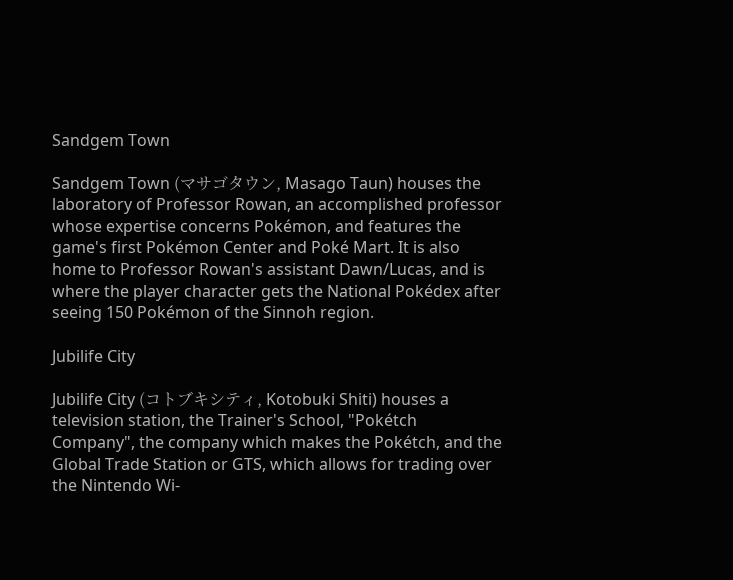Sandgem Town

Sandgem Town (マサゴタウン, Masago Taun) houses the laboratory of Professor Rowan, an accomplished professor whose expertise concerns Pokémon, and features the game's first Pokémon Center and Poké Mart. It is also home to Professor Rowan's assistant Dawn/Lucas, and is where the player character gets the National Pokédex after seeing 150 Pokémon of the Sinnoh region.

Jubilife City

Jubilife City (コトブキシティ, Kotobuki Shiti) houses a television station, the Trainer's School, "Pokétch Company", the company which makes the Pokétch, and the Global Trade Station or GTS, which allows for trading over the Nintendo Wi-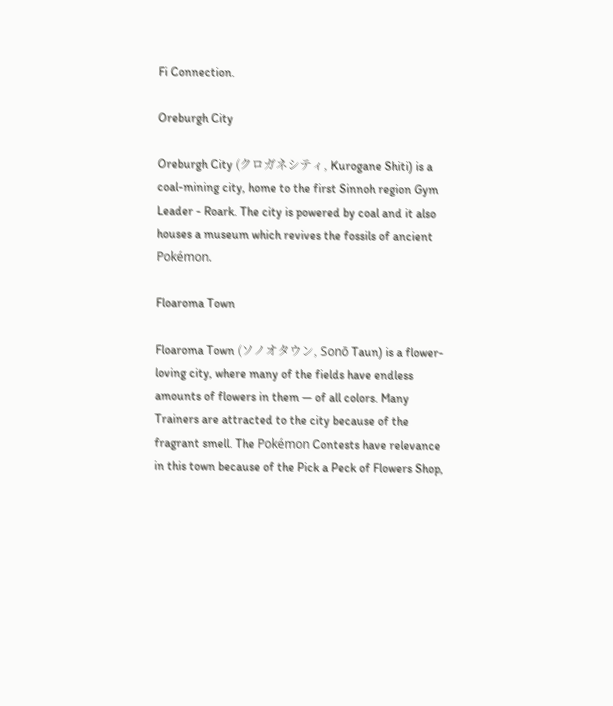Fi Connection.

Oreburgh City

Oreburgh City (クロガネシティ, Kurogane Shiti) is a coal-mining city, home to the first Sinnoh region Gym Leader - Roark. The city is powered by coal and it also houses a museum which revives the fossils of ancient Pokémon.

Floaroma Town

Floaroma Town (ソノオタウン, Sonō Taun) is a flower-loving city, where many of the fields have endless amounts of flowers in them — of all colors. Many Trainers are attracted to the city because of the fragrant smell. The Pokémon Contests have relevance in this town because of the Pick a Peck of Flowers Shop,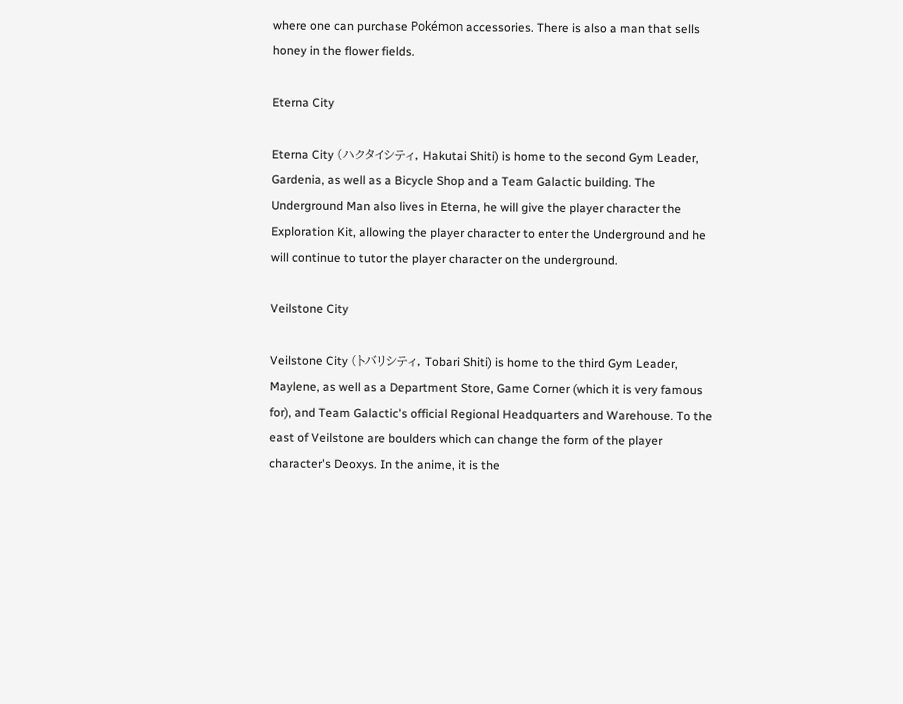where one can purchase Pokémon accessories. There is also a man that sells honey in the flower fields.

Eterna City

Eterna City (ハクタイシティ, Hakutai Shiti) is home to the second Gym Leader, Gardenia, as well as a Bicycle Shop and a Team Galactic building. The Underground Man also lives in Eterna, he will give the player character the Exploration Kit, allowing the player character to enter the Underground and he will continue to tutor the player character on the underground.

Veilstone City

Veilstone City (トバリシティ, Tobari Shiti) is home to the third Gym Leader, Maylene, as well as a Department Store, Game Corner (which it is very famous for), and Team Galactic's official Regional Headquarters and Warehouse. To the east of Veilstone are boulders which can change the form of the player character's Deoxys. In the anime, it is the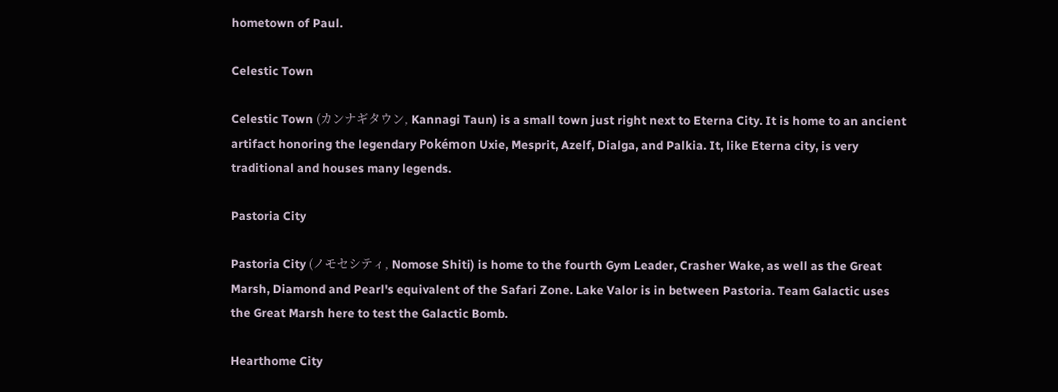hometown of Paul.

Celestic Town

Celestic Town (カンナギタウン, Kannagi Taun) is a small town just right next to Eterna City. It is home to an ancient artifact honoring the legendary Pokémon Uxie, Mesprit, Azelf, Dialga, and Palkia. It, like Eterna city, is very traditional and houses many legends.

Pastoria City

Pastoria City (ノモセシティ, Nomose Shiti) is home to the fourth Gym Leader, Crasher Wake, as well as the Great Marsh, Diamond and Pearl's equivalent of the Safari Zone. Lake Valor is in between Pastoria. Team Galactic uses the Great Marsh here to test the Galactic Bomb.

Hearthome City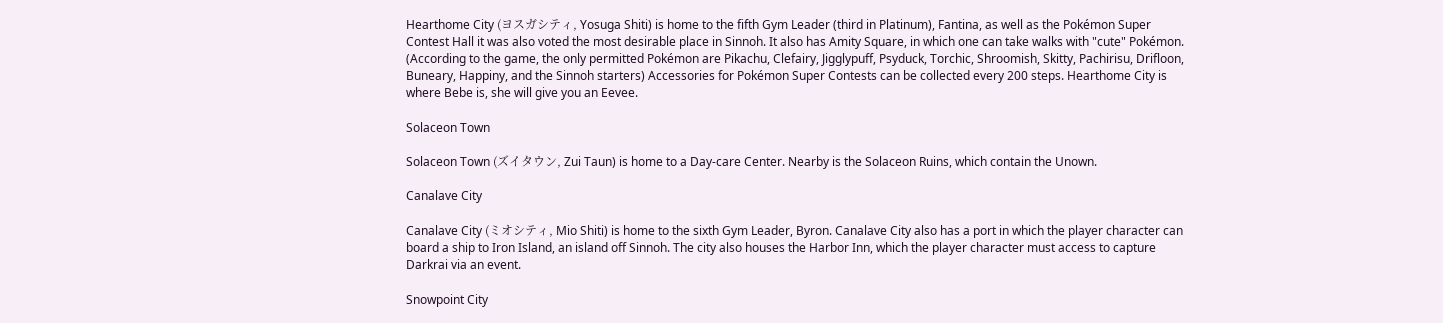Hearthome City (ヨスガシティ, Yosuga Shiti) is home to the fifth Gym Leader (third in Platinum), Fantina, as well as the Pokémon Super Contest Hall it was also voted the most desirable place in Sinnoh. It also has Amity Square, in which one can take walks with "cute" Pokémon. (According to the game, the only permitted Pokémon are Pikachu, Clefairy, Jigglypuff, Psyduck, Torchic, Shroomish, Skitty, Pachirisu, Drifloon, Buneary, Happiny, and the Sinnoh starters) Accessories for Pokémon Super Contests can be collected every 200 steps. Hearthome City is where Bebe is, she will give you an Eevee.

Solaceon Town

Solaceon Town (ズイタウン, Zui Taun) is home to a Day-care Center. Nearby is the Solaceon Ruins, which contain the Unown.

Canalave City

Canalave City (ミオシティ, Mio Shiti) is home to the sixth Gym Leader, Byron. Canalave City also has a port in which the player character can board a ship to Iron Island, an island off Sinnoh. The city also houses the Harbor Inn, which the player character must access to capture Darkrai via an event.

Snowpoint City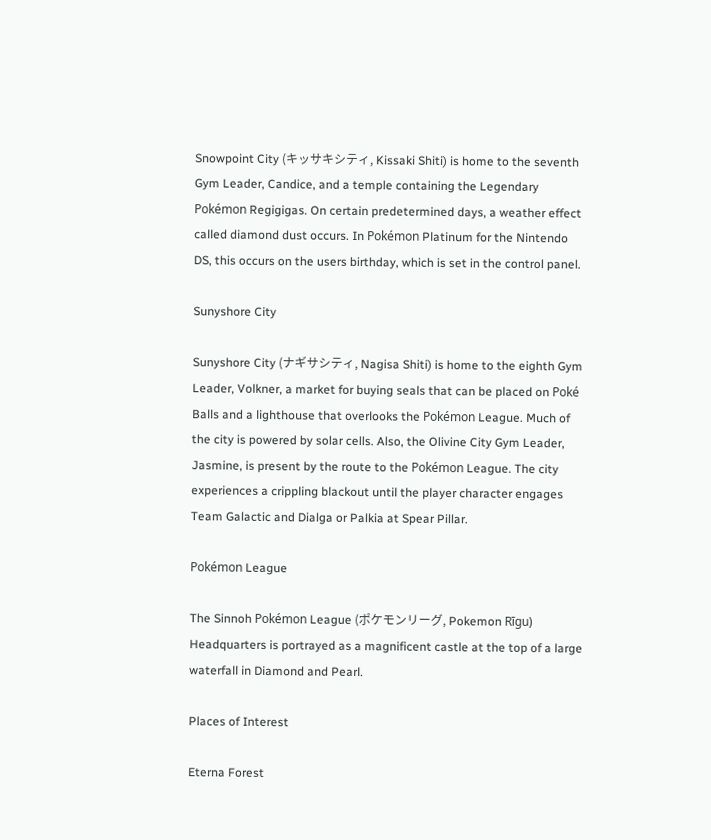Snowpoint City (キッサキシティ, Kissaki Shiti) is home to the seventh Gym Leader, Candice, and a temple containing the Legendary Pokémon Regigigas. On certain predetermined days, a weather effect called diamond dust occurs. In Pokémon Platinum for the Nintendo DS, this occurs on the users birthday, which is set in the control panel.

Sunyshore City

Sunyshore City (ナギサシティ, Nagisa Shiti) is home to the eighth Gym Leader, Volkner, a market for buying seals that can be placed on Poké Balls and a lighthouse that overlooks the Pokémon League. Much of the city is powered by solar cells. Also, the Olivine City Gym Leader, Jasmine, is present by the route to the Pokémon League. The city experiences a crippling blackout until the player character engages Team Galactic and Dialga or Palkia at Spear Pillar.

Pokémon League

The Sinnoh Pokémon League (ポケモンリーグ, Pokemon Rīgu) Headquarters is portrayed as a magnificent castle at the top of a large waterfall in Diamond and Pearl.

Places of Interest

Eterna Forest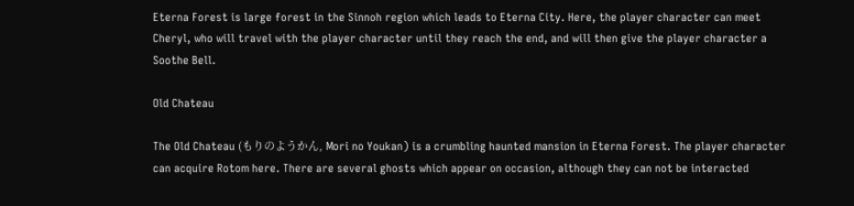Eterna Forest is large forest in the Sinnoh region which leads to Eterna City. Here, the player character can meet Cheryl, who will travel with the player character until they reach the end, and will then give the player character a Soothe Bell.

Old Chateau

The Old Chateau (もりのようかん, Mori no Youkan) is a crumbling haunted mansion in Eterna Forest. The player character can acquire Rotom here. There are several ghosts which appear on occasion, although they can not be interacted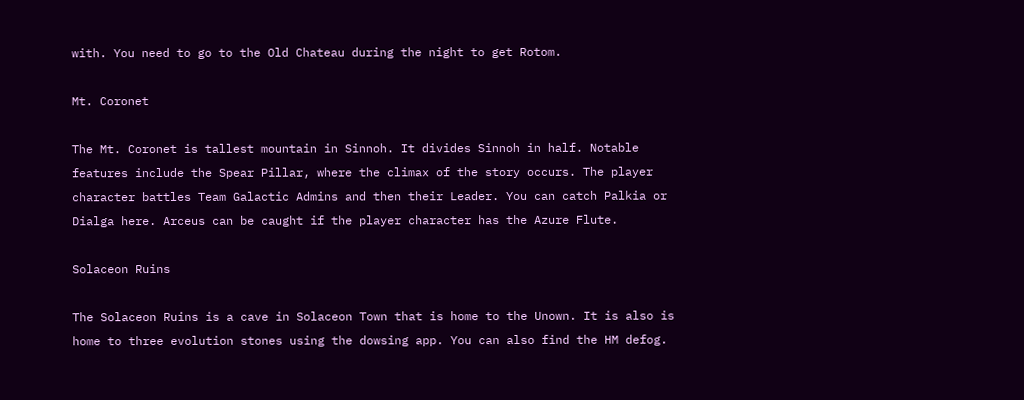with. You need to go to the Old Chateau during the night to get Rotom.

Mt. Coronet

The Mt. Coronet is tallest mountain in Sinnoh. It divides Sinnoh in half. Notable features include the Spear Pillar, where the climax of the story occurs. The player character battles Team Galactic Admins and then their Leader. You can catch Palkia or Dialga here. Arceus can be caught if the player character has the Azure Flute.

Solaceon Ruins

The Solaceon Ruins is a cave in Solaceon Town that is home to the Unown. It is also is home to three evolution stones using the dowsing app. You can also find the HM defog.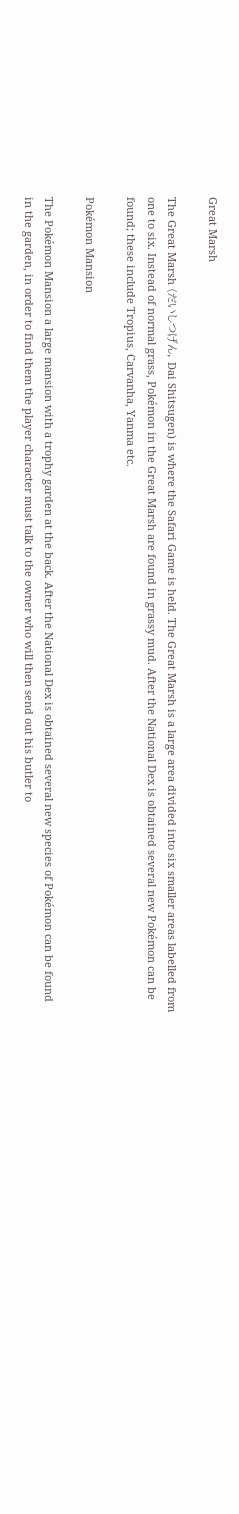Great Marsh

The Great Marsh (だいしつげん, Dai Shitsugen) is where the Safari Game is held. The Great Marsh is a large area divided into six smaller areas labelled from one to six. Instead of normal grass, Pokémon in the Great Marsh are found in grassy mud. After the National Dex is obtained several new Pokémon can be found; these include Tropius, Carvanha, Yanma etc.

Pokémon Mansion

The Pokémon Mansion a large mansion with a trophy garden at the back. After the National Dex is obtained several new species of Pokémon can be found in the garden, in order to find them the player character must talk to the owner who will then send out his butler to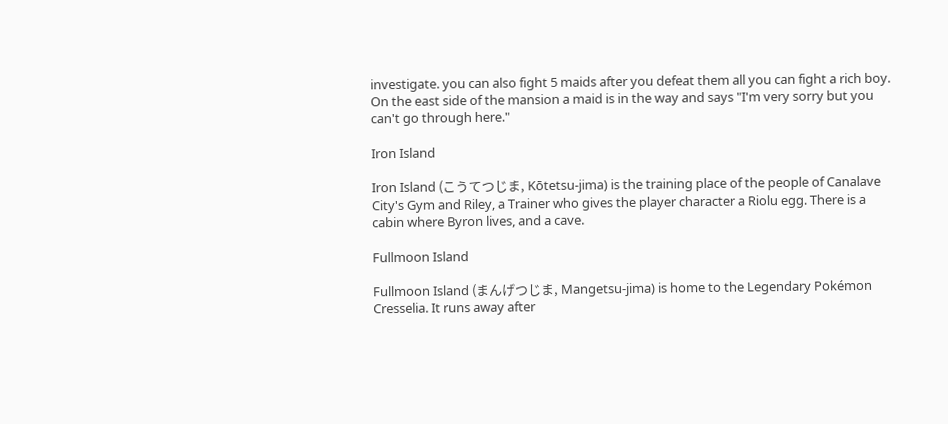investigate. you can also fight 5 maids after you defeat them all you can fight a rich boy. On the east side of the mansion a maid is in the way and says "I'm very sorry but you can't go through here."

Iron Island

Iron Island (こうてつじま, Kōtetsu-jima) is the training place of the people of Canalave City's Gym and Riley, a Trainer who gives the player character a Riolu egg. There is a cabin where Byron lives, and a cave.

Fullmoon Island

Fullmoon Island (まんげつじま, Mangetsu-jima) is home to the Legendary Pokémon Cresselia. It runs away after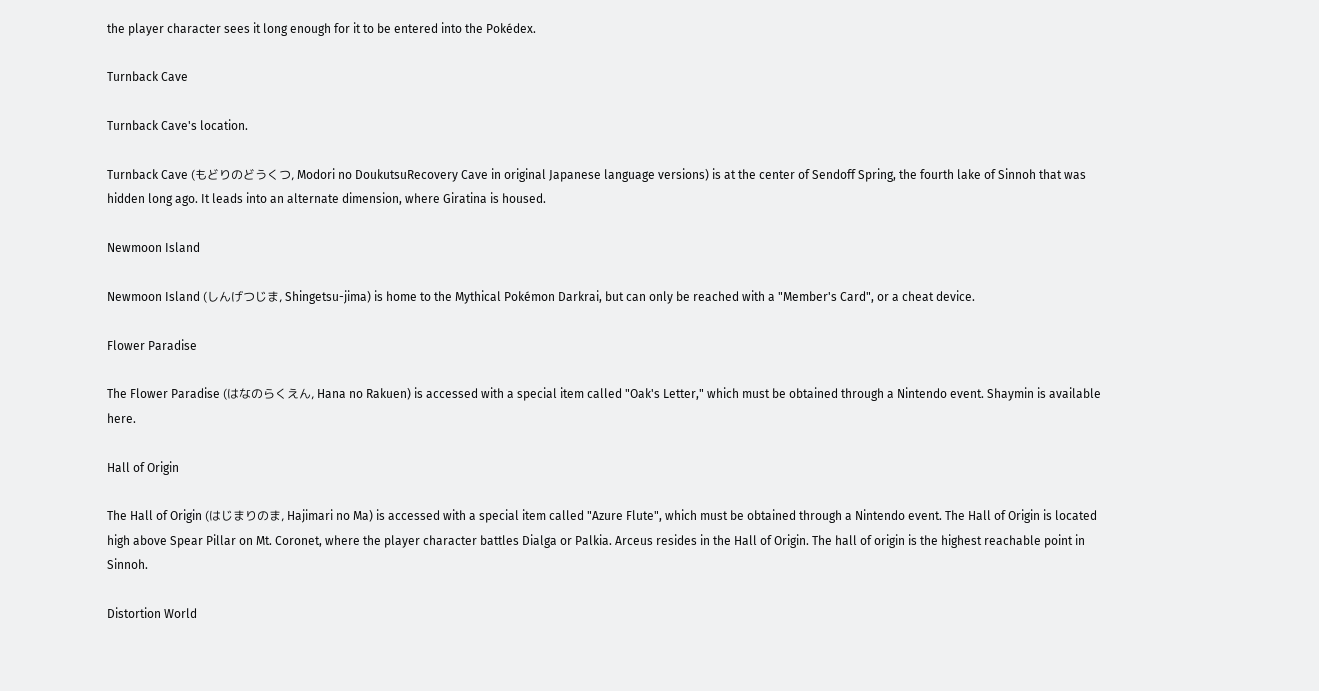the player character sees it long enough for it to be entered into the Pokédex.

Turnback Cave

Turnback Cave's location.

Turnback Cave (もどりのどうくつ, Modori no DoukutsuRecovery Cave in original Japanese language versions) is at the center of Sendoff Spring, the fourth lake of Sinnoh that was hidden long ago. It leads into an alternate dimension, where Giratina is housed.

Newmoon Island

Newmoon Island (しんげつじま, Shingetsu-jima) is home to the Mythical Pokémon Darkrai, but can only be reached with a "Member's Card", or a cheat device.

Flower Paradise

The Flower Paradise (はなのらくえん, Hana no Rakuen) is accessed with a special item called "Oak's Letter," which must be obtained through a Nintendo event. Shaymin is available here.

Hall of Origin

The Hall of Origin (はじまりのま, Hajimari no Ma) is accessed with a special item called "Azure Flute", which must be obtained through a Nintendo event. The Hall of Origin is located high above Spear Pillar on Mt. Coronet, where the player character battles Dialga or Palkia. Arceus resides in the Hall of Origin. The hall of origin is the highest reachable point in Sinnoh.

Distortion World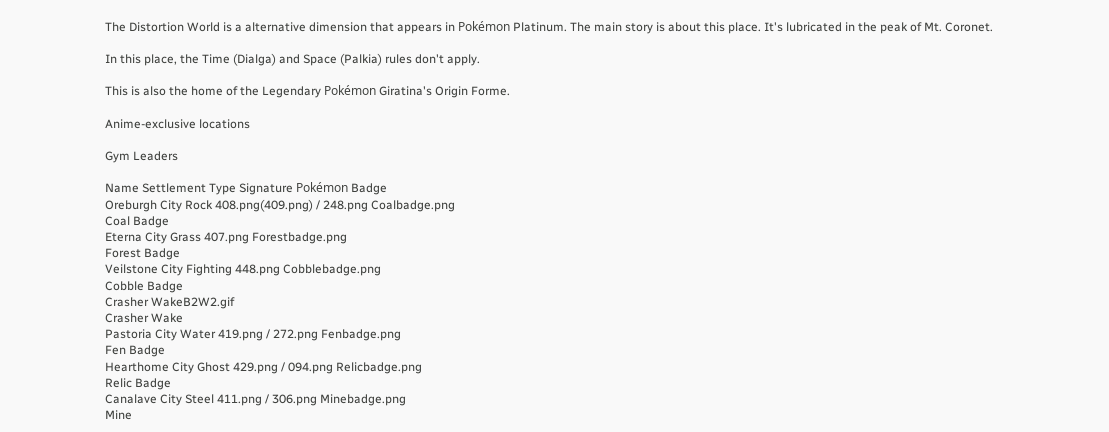The Distortion World is a alternative dimension that appears in Pokémon Platinum. The main story is about this place. It's lubricated in the peak of Mt. Coronet.

In this place, the Time (Dialga) and Space (Palkia) rules don't apply.

This is also the home of the Legendary Pokémon Giratina's Origin Forme.

Anime-exclusive locations

Gym Leaders

Name Settlement Type Signature Pokémon Badge
Oreburgh City Rock 408.png(409.png) / 248.png Coalbadge.png
Coal Badge
Eterna City Grass 407.png Forestbadge.png
Forest Badge
Veilstone City Fighting 448.png Cobblebadge.png
Cobble Badge
Crasher WakeB2W2.gif
Crasher Wake
Pastoria City Water 419.png / 272.png Fenbadge.png
Fen Badge
Hearthome City Ghost 429.png / 094.png Relicbadge.png
Relic Badge
Canalave City Steel 411.png / 306.png Minebadge.png
Mine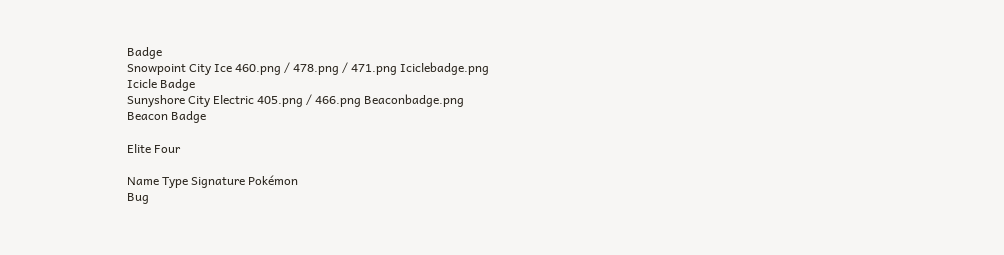Badge
Snowpoint City Ice 460.png / 478.png / 471.png Iciclebadge.png
Icicle Badge
Sunyshore City Electric 405.png / 466.png Beaconbadge.png
Beacon Badge

Elite Four

Name Type Signature Pokémon
Bug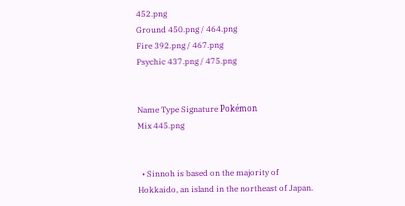452.png
Ground 450.png / 464.png
Fire 392.png / 467.png
Psychic 437.png / 475.png


Name Type Signature Pokémon
Mix 445.png


  • Sinnoh is based on the majority of Hokkaido, an island in the northeast of Japan.